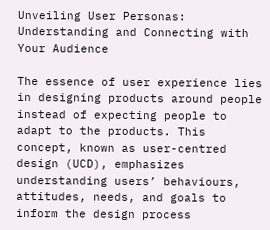Unveiling User Personas: Understanding and Connecting with Your Audience

The essence of user experience lies in designing products around people instead of expecting people to adapt to the products. This concept, known as user-centred design (UCD), emphasizes understanding users’ behaviours, attitudes, needs, and goals to inform the design process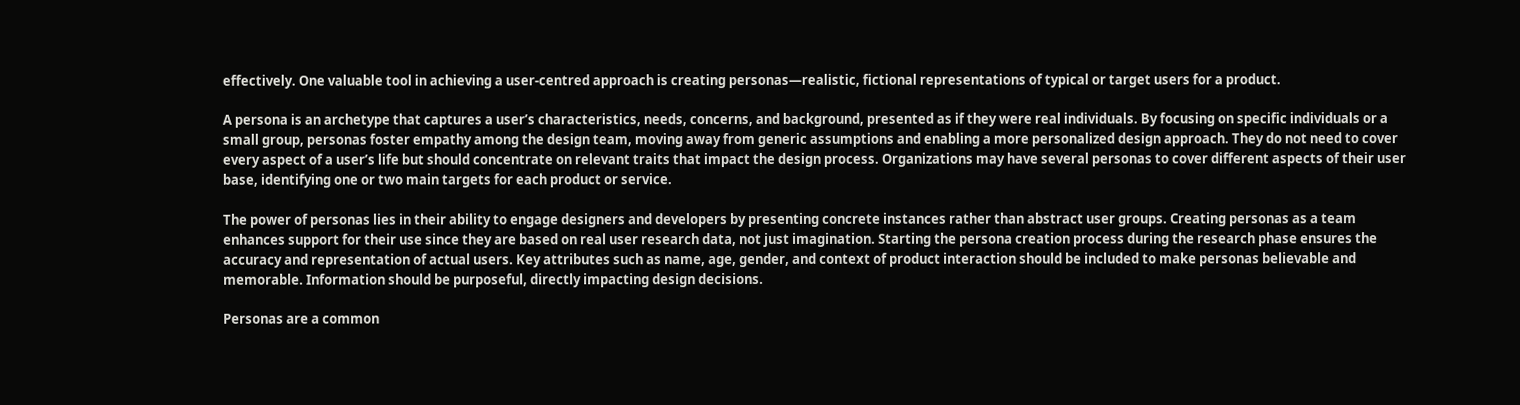effectively. One valuable tool in achieving a user-centred approach is creating personas—realistic, fictional representations of typical or target users for a product.

A persona is an archetype that captures a user’s characteristics, needs, concerns, and background, presented as if they were real individuals. By focusing on specific individuals or a small group, personas foster empathy among the design team, moving away from generic assumptions and enabling a more personalized design approach. They do not need to cover every aspect of a user’s life but should concentrate on relevant traits that impact the design process. Organizations may have several personas to cover different aspects of their user base, identifying one or two main targets for each product or service.

The power of personas lies in their ability to engage designers and developers by presenting concrete instances rather than abstract user groups. Creating personas as a team enhances support for their use since they are based on real user research data, not just imagination. Starting the persona creation process during the research phase ensures the accuracy and representation of actual users. Key attributes such as name, age, gender, and context of product interaction should be included to make personas believable and memorable. Information should be purposeful, directly impacting design decisions.

Personas are a common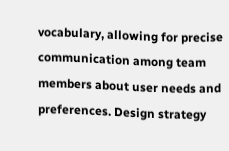vocabulary, allowing for precise communication among team members about user needs and preferences. Design strategy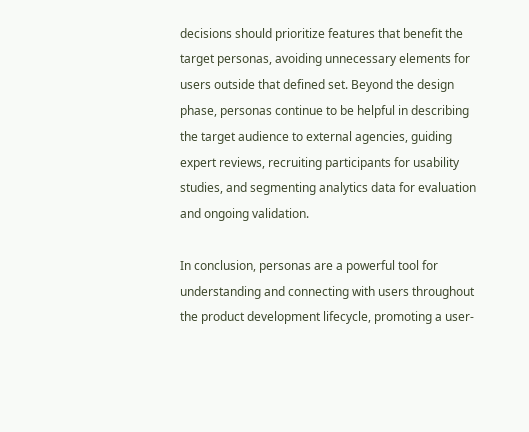decisions should prioritize features that benefit the target personas, avoiding unnecessary elements for users outside that defined set. Beyond the design phase, personas continue to be helpful in describing the target audience to external agencies, guiding expert reviews, recruiting participants for usability studies, and segmenting analytics data for evaluation and ongoing validation.

In conclusion, personas are a powerful tool for understanding and connecting with users throughout the product development lifecycle, promoting a user-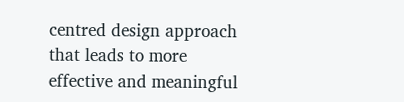centred design approach that leads to more effective and meaningful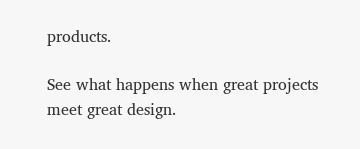products.

See what happens when great projects meet great design.